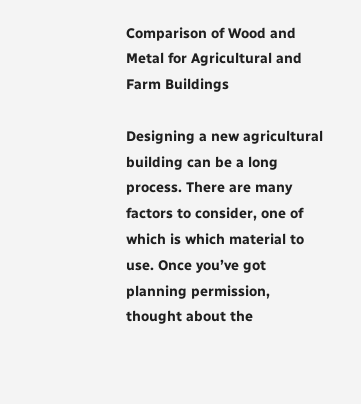Comparison of Wood and Metal for Agricultural and Farm Buildings

Designing a new agricultural building can be a long process. There are many factors to consider, one of which is which material to use. Once you’ve got planning permission, thought about the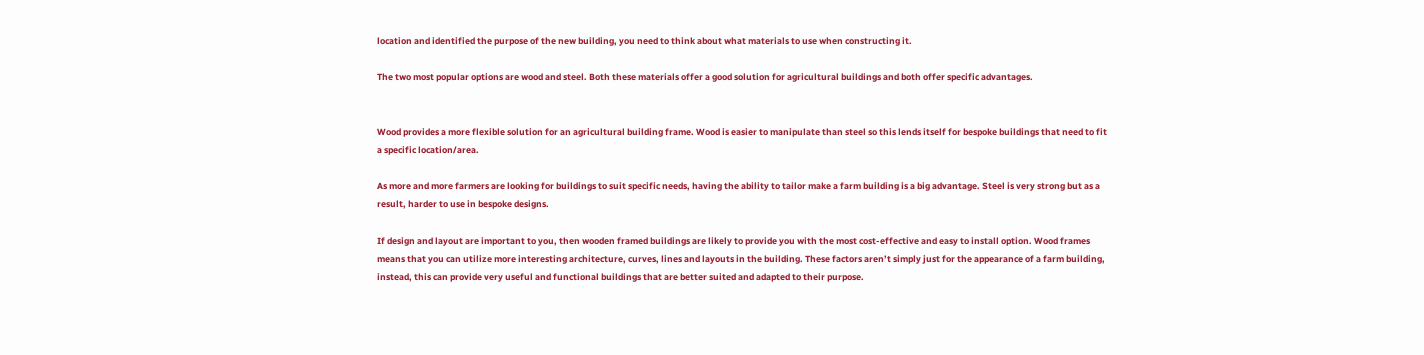location and identified the purpose of the new building, you need to think about what materials to use when constructing it.

The two most popular options are wood and steel. Both these materials offer a good solution for agricultural buildings and both offer specific advantages.


Wood provides a more flexible solution for an agricultural building frame. Wood is easier to manipulate than steel so this lends itself for bespoke buildings that need to fit a specific location/area.

As more and more farmers are looking for buildings to suit specific needs, having the ability to tailor make a farm building is a big advantage. Steel is very strong but as a result, harder to use in bespoke designs.

If design and layout are important to you, then wooden framed buildings are likely to provide you with the most cost-effective and easy to install option. Wood frames means that you can utilize more interesting architecture, curves, lines and layouts in the building. These factors aren’t simply just for the appearance of a farm building, instead, this can provide very useful and functional buildings that are better suited and adapted to their purpose.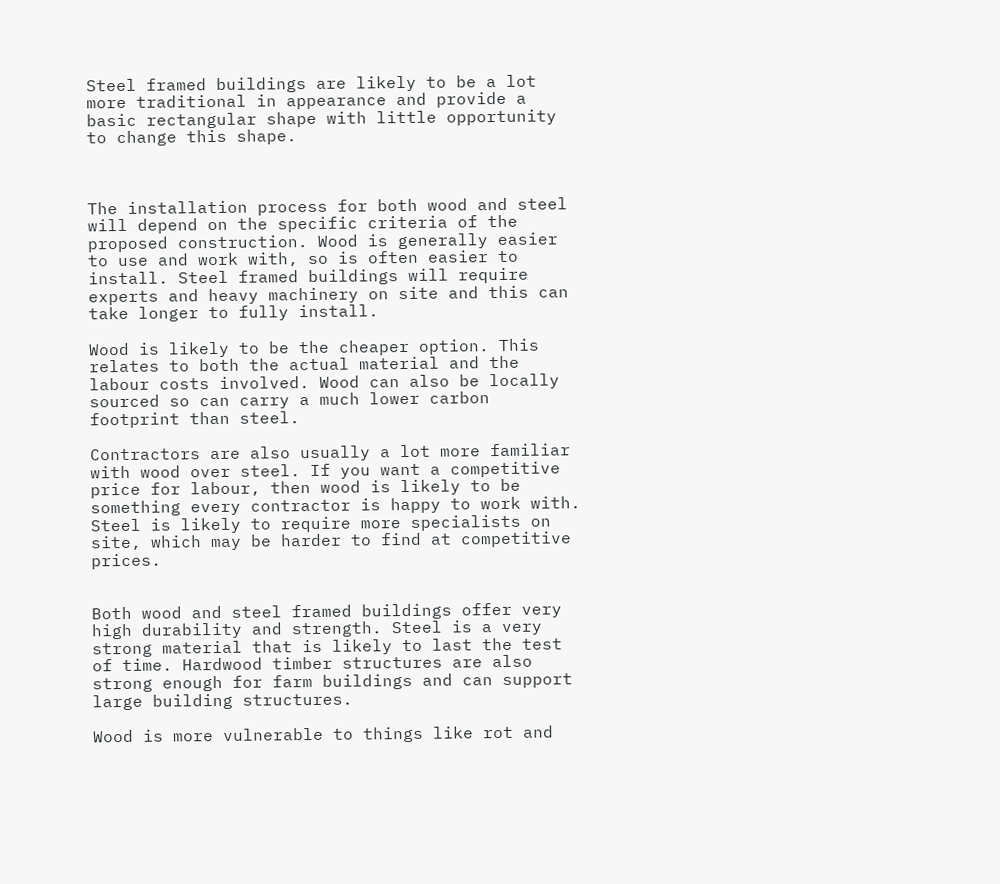Steel framed buildings are likely to be a lot more traditional in appearance and provide a basic rectangular shape with little opportunity to change this shape.



The installation process for both wood and steel will depend on the specific criteria of the proposed construction. Wood is generally easier to use and work with, so is often easier to install. Steel framed buildings will require experts and heavy machinery on site and this can take longer to fully install.

Wood is likely to be the cheaper option. This relates to both the actual material and the labour costs involved. Wood can also be locally sourced so can carry a much lower carbon footprint than steel.

Contractors are also usually a lot more familiar with wood over steel. If you want a competitive price for labour, then wood is likely to be something every contractor is happy to work with. Steel is likely to require more specialists on site, which may be harder to find at competitive prices.


Both wood and steel framed buildings offer very high durability and strength. Steel is a very strong material that is likely to last the test of time. Hardwood timber structures are also strong enough for farm buildings and can support large building structures.

Wood is more vulnerable to things like rot and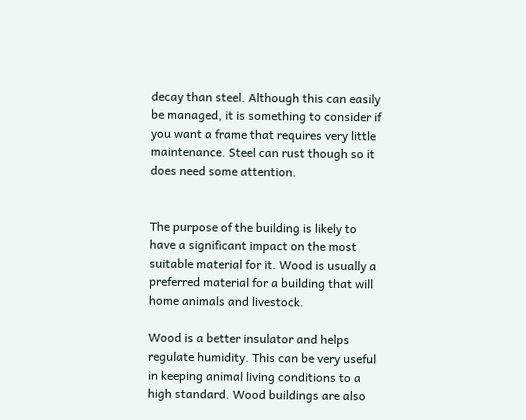decay than steel. Although this can easily be managed, it is something to consider if you want a frame that requires very little maintenance. Steel can rust though so it does need some attention.


The purpose of the building is likely to have a significant impact on the most suitable material for it. Wood is usually a preferred material for a building that will home animals and livestock.

Wood is a better insulator and helps regulate humidity. This can be very useful in keeping animal living conditions to a high standard. Wood buildings are also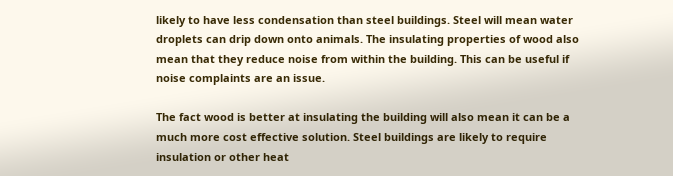likely to have less condensation than steel buildings. Steel will mean water droplets can drip down onto animals. The insulating properties of wood also mean that they reduce noise from within the building. This can be useful if noise complaints are an issue.

The fact wood is better at insulating the building will also mean it can be a much more cost effective solution. Steel buildings are likely to require insulation or other heat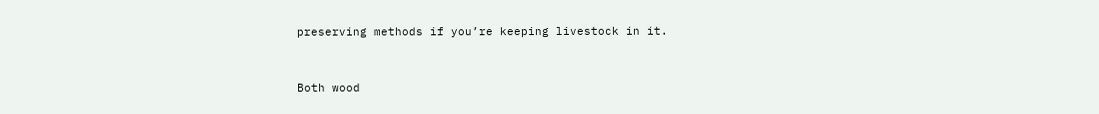preserving methods if you’re keeping livestock in it.


Both wood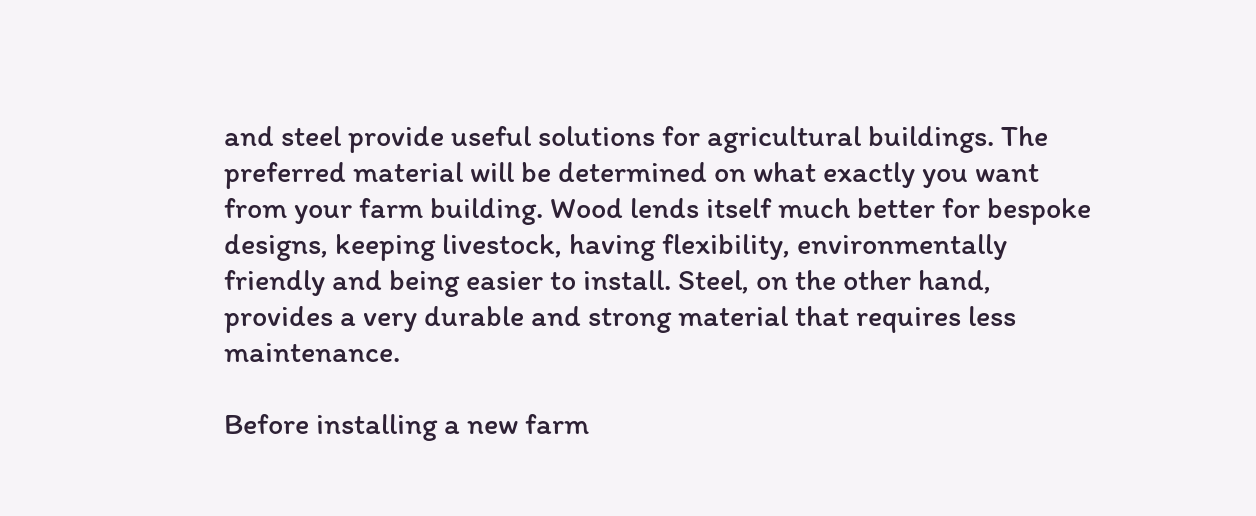and steel provide useful solutions for agricultural buildings. The preferred material will be determined on what exactly you want from your farm building. Wood lends itself much better for bespoke designs, keeping livestock, having flexibility, environmentally friendly and being easier to install. Steel, on the other hand, provides a very durable and strong material that requires less maintenance.

Before installing a new farm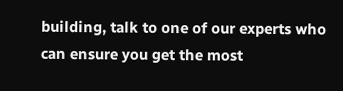building, talk to one of our experts who can ensure you get the most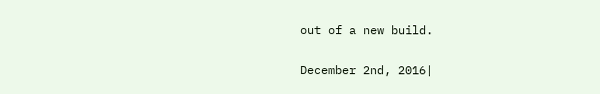out of a new build.

December 2nd, 2016|